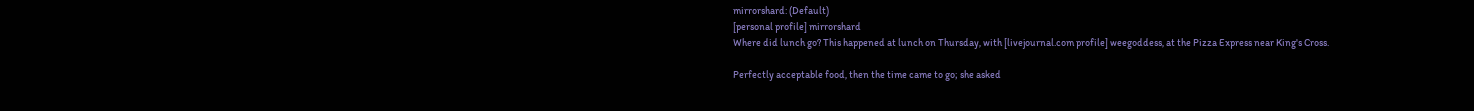mirrorshard: (Default)
[personal profile] mirrorshard
Where did lunch go? This happened at lunch on Thursday, with [livejournal.com profile] weegoddess, at the Pizza Express near King's Cross.

Perfectly acceptable food, then the time came to go; she asked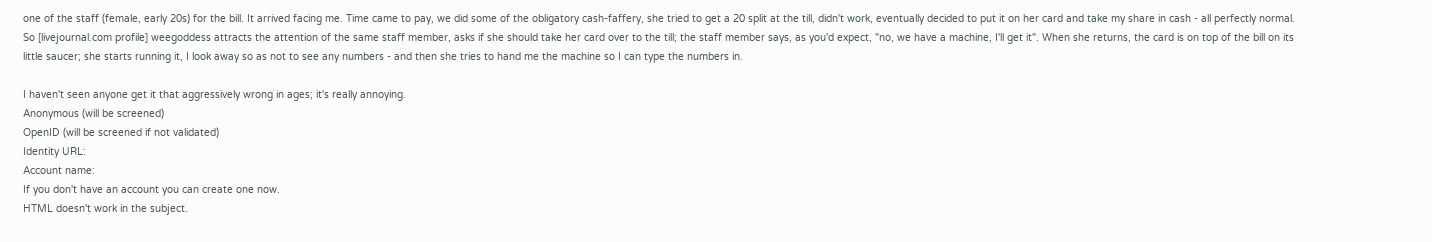one of the staff (female, early 20s) for the bill. It arrived facing me. Time came to pay, we did some of the obligatory cash-faffery, she tried to get a 20 split at the till, didn't work, eventually decided to put it on her card and take my share in cash - all perfectly normal. So [livejournal.com profile] weegoddess attracts the attention of the same staff member, asks if she should take her card over to the till; the staff member says, as you'd expect, "no, we have a machine, I'll get it". When she returns, the card is on top of the bill on its little saucer; she starts running it, I look away so as not to see any numbers - and then she tries to hand me the machine so I can type the numbers in.

I haven't seen anyone get it that aggressively wrong in ages; it's really annoying.
Anonymous (will be screened)
OpenID (will be screened if not validated)
Identity URL:
Account name:
If you don't have an account you can create one now.
HTML doesn't work in the subject.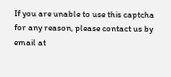If you are unable to use this captcha for any reason, please contact us by email at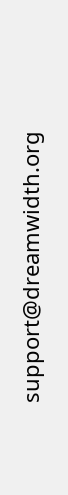support@dreamwidth.org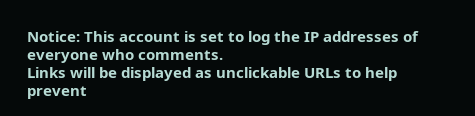Notice: This account is set to log the IP addresses of everyone who comments.
Links will be displayed as unclickable URLs to help prevent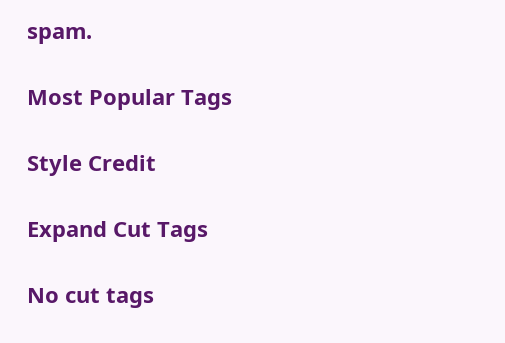spam.

Most Popular Tags

Style Credit

Expand Cut Tags

No cut tags